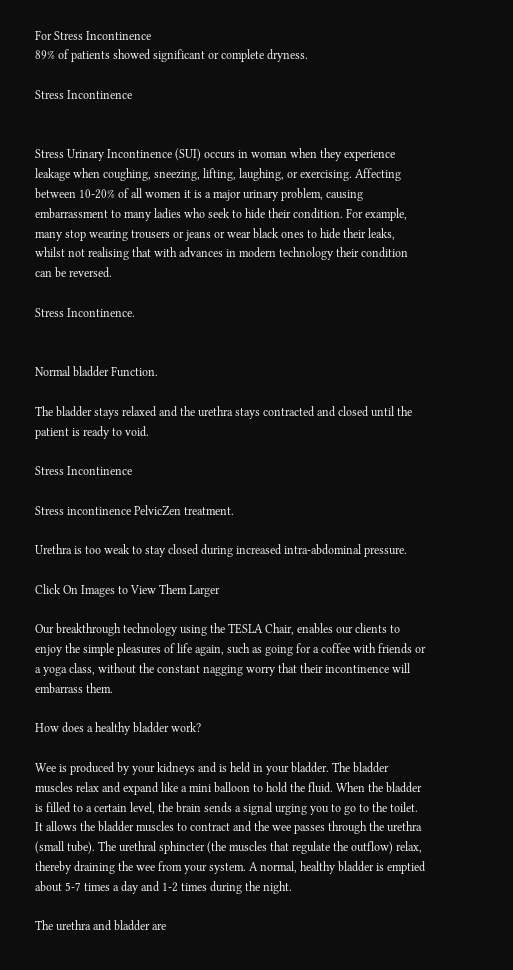For Stress Incontinence
89% of patients showed significant or complete dryness.

Stress Incontinence


Stress Urinary Incontinence (SUI) occurs in woman when they experience leakage when coughing, sneezing, lifting, laughing, or exercising. Affecting between 10-20% of all women it is a major urinary problem, causing embarrassment to many ladies who seek to hide their condition. For example, many stop wearing trousers or jeans or wear black ones to hide their leaks, whilst not realising that with advances in modern technology their condition can be reversed.

Stress Incontinence.


Normal bladder Function.

The bladder stays relaxed and the urethra stays contracted and closed until the patient is ready to void.

Stress Incontinence

Stress incontinence PelvicZen treatment.

Urethra is too weak to stay closed during increased intra-abdominal pressure.

Click On Images to View Them Larger

Our breakthrough technology using the TESLA Chair, enables our clients to enjoy the simple pleasures of life again, such as going for a coffee with friends or a yoga class, without the constant nagging worry that their incontinence will embarrass them.

How does a healthy bladder work?

Wee is produced by your kidneys and is held in your bladder. The bladder muscles relax and expand like a mini balloon to hold the fluid. When the bladder is filled to a certain level, the brain sends a signal urging you to go to the toilet. It allows the bladder muscles to contract and the wee passes through the urethra (small tube). The urethral sphincter (the muscles that regulate the outflow) relax, thereby draining the wee from your system. A normal, healthy bladder is emptied about 5-7 times a day and 1-2 times during the night.

The urethra and bladder are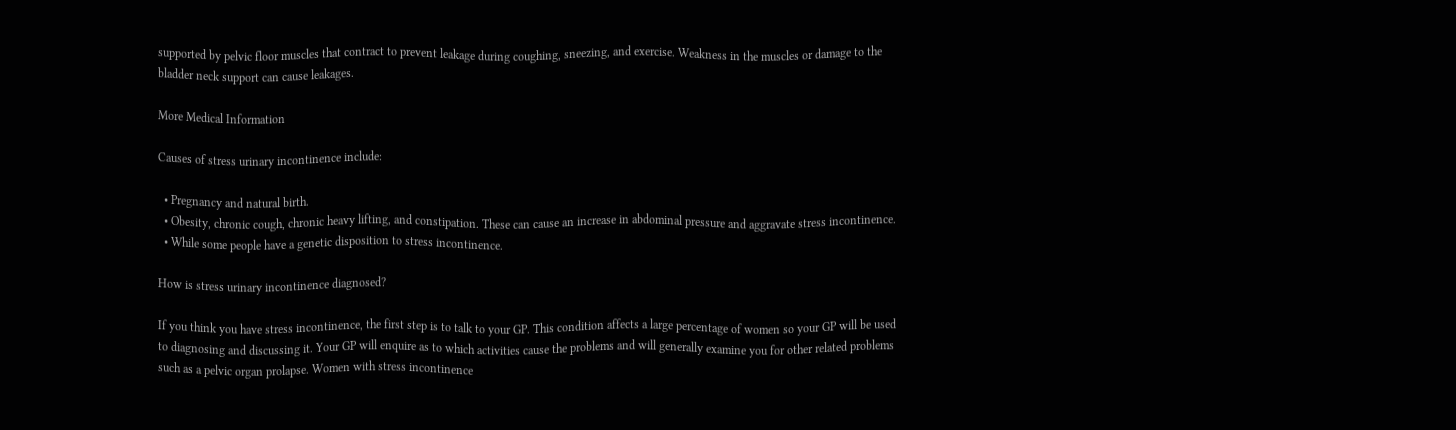supported by pelvic floor muscles that contract to prevent leakage during coughing, sneezing, and exercise. Weakness in the muscles or damage to the bladder neck support can cause leakages.

More Medical Information

Causes of stress urinary incontinence include:

  • Pregnancy and natural birth.
  • Obesity, chronic cough, chronic heavy lifting, and constipation. These can cause an increase in abdominal pressure and aggravate stress incontinence.
  • While some people have a genetic disposition to stress incontinence.

How is stress urinary incontinence diagnosed?

If you think you have stress incontinence, the first step is to talk to your GP. This condition affects a large percentage of women so your GP will be used to diagnosing and discussing it. Your GP will enquire as to which activities cause the problems and will generally examine you for other related problems such as a pelvic organ prolapse. Women with stress incontinence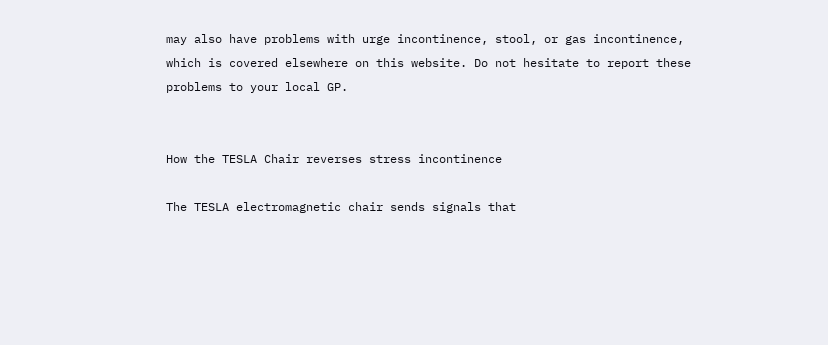may also have problems with urge incontinence, stool, or gas incontinence, which is covered elsewhere on this website. Do not hesitate to report these problems to your local GP.


How the TESLA Chair reverses stress incontinence

The TESLA electromagnetic chair sends signals that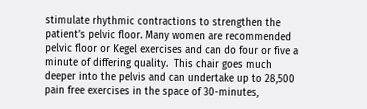stimulate rhythmic contractions to strengthen the patient’s pelvic floor. Many women are recommended pelvic floor or Kegel exercises and can do four or five a minute of differing quality.  This chair goes much deeper into the pelvis and can undertake up to 28,500 pain free exercises in the space of 30-minutes,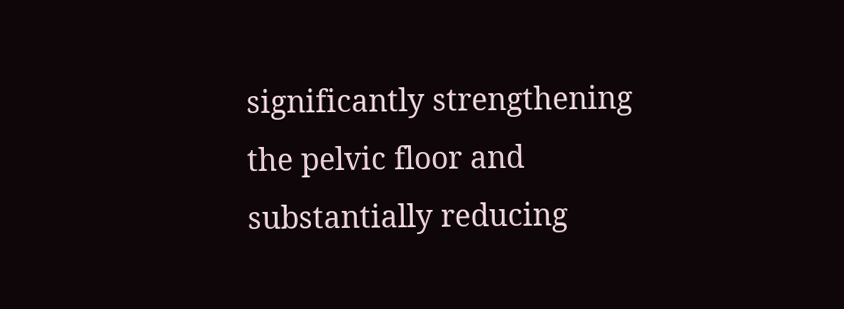significantly strengthening the pelvic floor and substantially reducing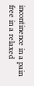incontinence in a pain free in a relaxed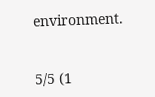environment.


5/5 (1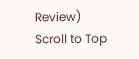Review)
Scroll to Top